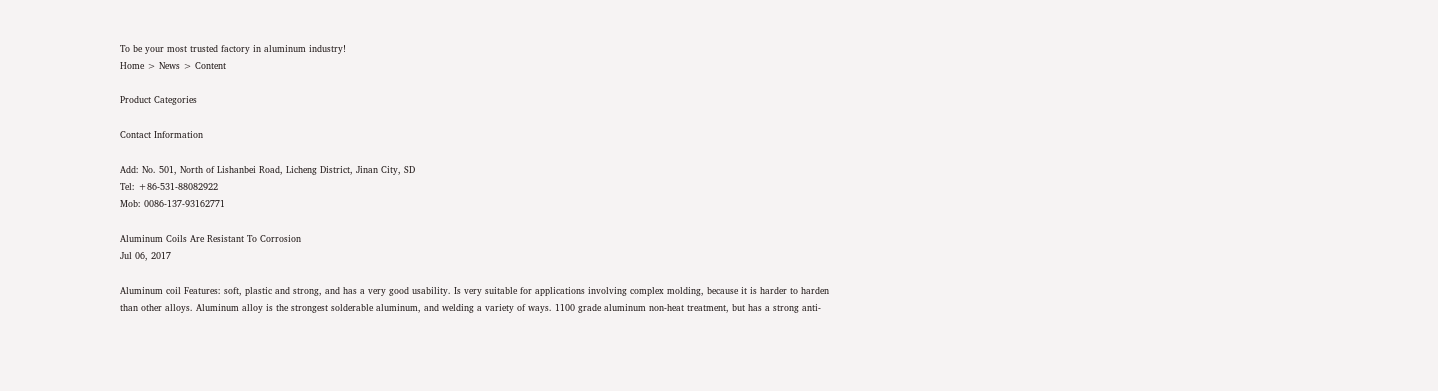To be your most trusted factory in aluminum industry!
Home > News > Content

Product Categories

Contact Information

Add: No. 501, North of Lishanbei Road, Licheng District, Jinan City, SD
Tel: +86-531-88082922
Mob: 0086-137-93162771

Aluminum Coils Are Resistant To Corrosion
Jul 06, 2017

Aluminum coil Features: soft, plastic and strong, and has a very good usability. Is very suitable for applications involving complex molding, because it is harder to harden than other alloys. Aluminum alloy is the strongest solderable aluminum, and welding a variety of ways. 1100 grade aluminum non-heat treatment, but has a strong anti-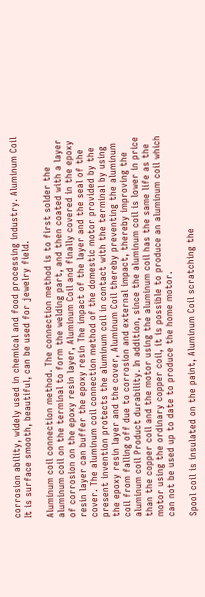corrosion ability, widely used in chemical and food processing industry. Aluminum Coil It is surface smooth, beautiful, can be used for jewelry field.

Aluminum coil connection method. The connection method is to first solder the aluminum coil on the terminal to form the welding part, and then coated with a layer of corrosion on the epoxy resin layer, Aluminum Coil and finally covered in the epoxy resin layer can buffer the epoxy resin The impact of the layer and the seal of the cover. The aluminum coil connection method of the domestic motor provided by the present invention protects the aluminum coil in contact with the terminal by using the epoxy resin layer and the cover, Aluminum Coil thereby preventing the aluminum coil from falling off due to corrosion and external impact, thereby improving the aluminum coil Product durability. In addition, since the aluminum coil is lower in price than the copper coil and the motor using the aluminum coil has the same life as the motor using the ordinary copper coil, it is possible to produce an aluminum coil which can not be used up to date to produce the home motor.

Spool coil is insulated on the paint, Aluminum Coil scratching the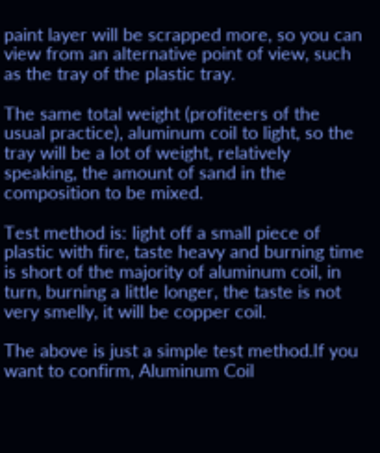paint layer will be scrapped more, so you can view from an alternative point of view, such as the tray of the plastic tray.

The same total weight (profiteers of the usual practice), aluminum coil to light, so the tray will be a lot of weight, relatively speaking, the amount of sand in the composition to be mixed.

Test method is: light off a small piece of plastic with fire, taste heavy and burning time is short of the majority of aluminum coil, in turn, burning a little longer, the taste is not very smelly, it will be copper coil.

The above is just a simple test method.If you want to confirm, Aluminum Coil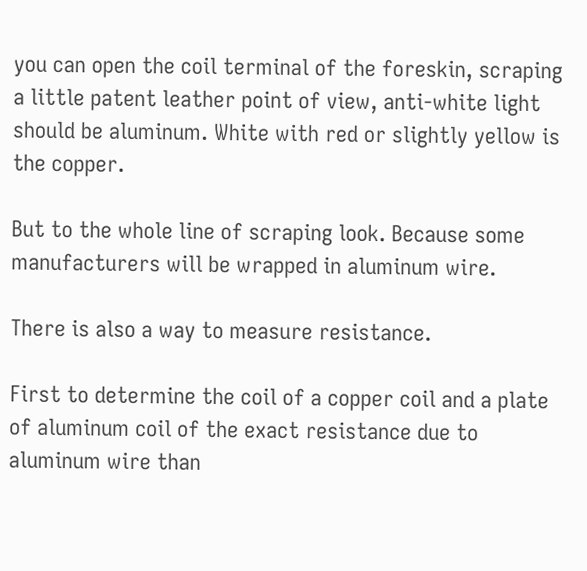you can open the coil terminal of the foreskin, scraping a little patent leather point of view, anti-white light should be aluminum. White with red or slightly yellow is the copper.

But to the whole line of scraping look. Because some manufacturers will be wrapped in aluminum wire.

There is also a way to measure resistance.

First to determine the coil of a copper coil and a plate of aluminum coil of the exact resistance due to aluminum wire than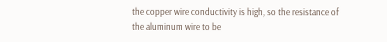the copper wire conductivity is high, so the resistance of the aluminum wire to be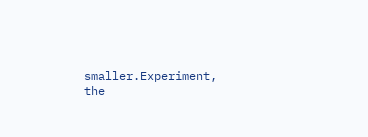smaller.Experiment, the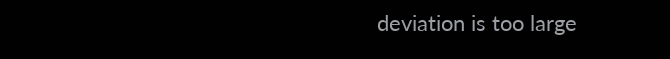deviation is too large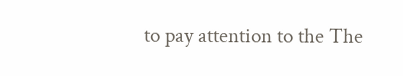to pay attention to the The